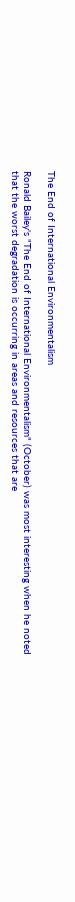The End of International Environmentalism

Ronald Bailey's "The End of International Environmentalism" (October) was most interesting when he noted that the worst degradation is occurring in areas and resources that are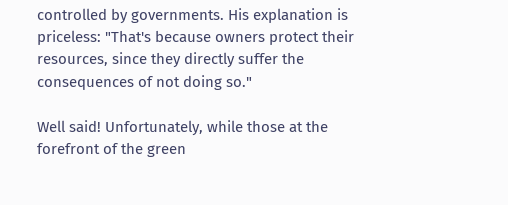controlled by governments. His explanation is priceless: "That's because owners protect their resources, since they directly suffer the consequences of not doing so."

Well said! Unfortunately, while those at the forefront of the green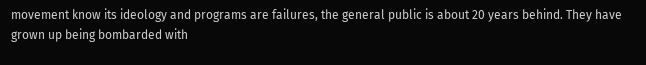movement know its ideology and programs are failures, the general public is about 20 years behind. They have grown up being bombarded with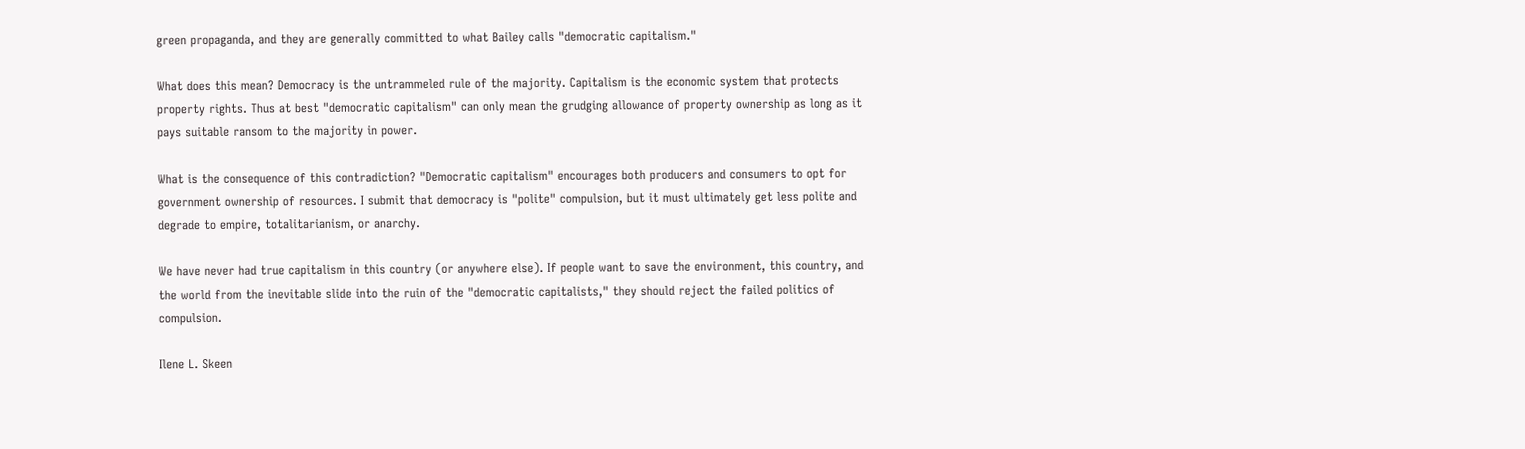green propaganda, and they are generally committed to what Bailey calls "democratic capitalism."

What does this mean? Democracy is the untrammeled rule of the majority. Capitalism is the economic system that protects property rights. Thus at best "democratic capitalism" can only mean the grudging allowance of property ownership as long as it pays suitable ransom to the majority in power.

What is the consequence of this contradiction? "Democratic capitalism" encourages both producers and consumers to opt for government ownership of resources. I submit that democracy is "polite" compulsion, but it must ultimately get less polite and degrade to empire, totalitarianism, or anarchy.

We have never had true capitalism in this country (or anywhere else). If people want to save the environment, this country, and the world from the inevitable slide into the ruin of the "democratic capitalists," they should reject the failed politics of compulsion.

Ilene L. Skeen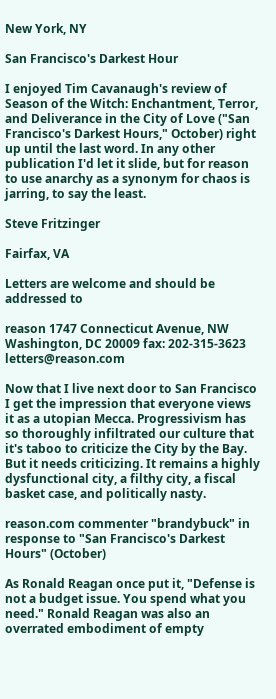New York, NY

San Francisco's Darkest Hour

I enjoyed Tim Cavanaugh's review of Season of the Witch: Enchantment, Terror, and Deliverance in the City of Love ("San Francisco's Darkest Hours," October) right up until the last word. In any other publication I'd let it slide, but for reason to use anarchy as a synonym for chaos is jarring, to say the least.

Steve Fritzinger

Fairfax, VA

Letters are welcome and should be addressed to

reason 1747 Connecticut Avenue, NW Washington, DC 20009 fax: 202-315-3623 letters@reason.com

Now that I live next door to San Francisco I get the impression that everyone views it as a utopian Mecca. Progressivism has so thoroughly infiltrated our culture that it's taboo to criticize the City by the Bay. But it needs criticizing. It remains a highly dysfunctional city, a filthy city, a fiscal basket case, and politically nasty.

reason.com commenter "brandybuck" in response to "San Francisco's Darkest Hours" (October)

As Ronald Reagan once put it, "Defense is not a budget issue. You spend what you need." Ronald Reagan was also an overrated embodiment of empty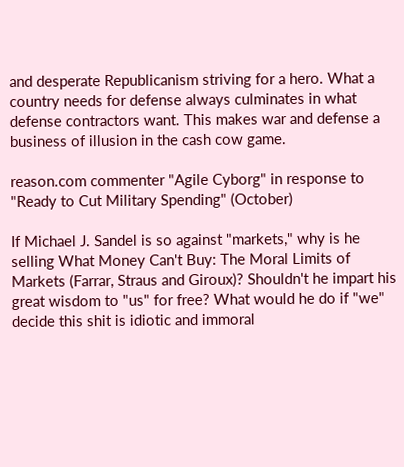and desperate Republicanism striving for a hero. What a country needs for defense always culminates in what defense contractors want. This makes war and defense a business of illusion in the cash cow game.

reason.com commenter "Agile Cyborg" in response to "Ready to Cut Military Spending" (October)

If Michael J. Sandel is so against "markets," why is he selling What Money Can't Buy: The Moral Limits of Markets (Farrar, Straus and Giroux)? Shouldn't he impart his great wisdom to "us" for free? What would he do if "we" decide this shit is idiotic and immoral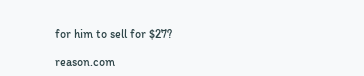for him to sell for $27?

reason.com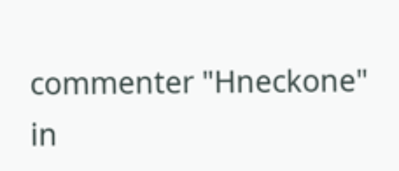commenter "Hneckone" in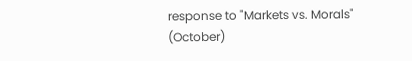response to "Markets vs. Morals" (October)